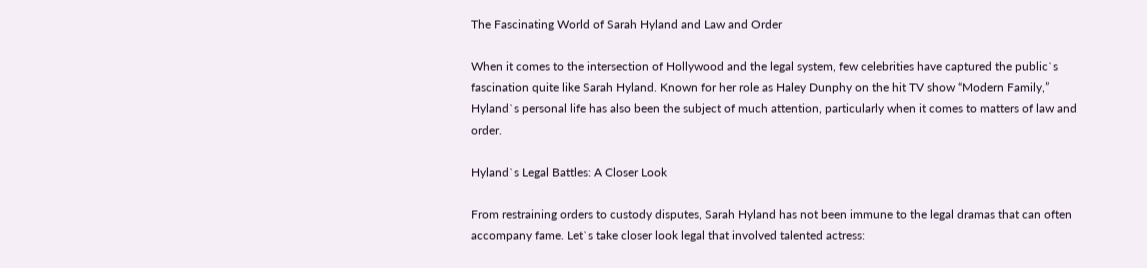The Fascinating World of Sarah Hyland and Law and Order

When it comes to the intersection of Hollywood and the legal system, few celebrities have captured the public`s fascination quite like Sarah Hyland. Known for her role as Haley Dunphy on the hit TV show “Modern Family,” Hyland`s personal life has also been the subject of much attention, particularly when it comes to matters of law and order.

Hyland`s Legal Battles: A Closer Look

From restraining orders to custody disputes, Sarah Hyland has not been immune to the legal dramas that can often accompany fame. Let`s take closer look legal that involved talented actress: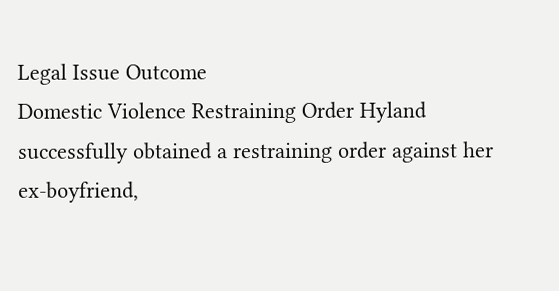Legal Issue Outcome
Domestic Violence Restraining Order Hyland successfully obtained a restraining order against her ex-boyfriend,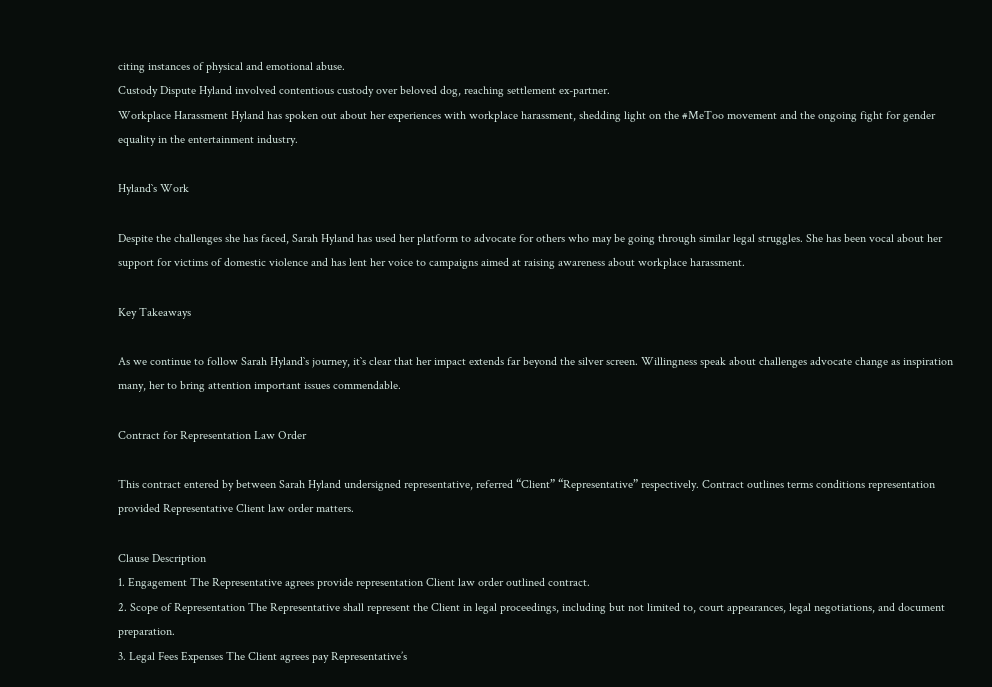citing instances of physical and emotional abuse.
Custody Dispute Hyland involved contentious custody over beloved dog, reaching settlement ex-partner.
Workplace Harassment Hyland has spoken out about her experiences with workplace harassment, shedding light on the #MeToo movement and the ongoing fight for gender equality in the entertainment industry.

Hyland`s Work

Despite the challenges she has faced, Sarah Hyland has used her platform to advocate for others who may be going through similar legal struggles. She has been vocal about her support for victims of domestic violence and has lent her voice to campaigns aimed at raising awareness about workplace harassment.

Key Takeaways

As we continue to follow Sarah Hyland`s journey, it`s clear that her impact extends far beyond the silver screen. Willingness speak about challenges advocate change as inspiration many, her to bring attention important issues commendable.

Contract for Representation Law Order

This contract entered by between Sarah Hyland undersigned representative, referred “Client” “Representative” respectively. Contract outlines terms conditions representation provided Representative Client law order matters.

Clause Description
1. Engagement The Representative agrees provide representation Client law order outlined contract.
2. Scope of Representation The Representative shall represent the Client in legal proceedings, including but not limited to, court appearances, legal negotiations, and document preparation.
3. Legal Fees Expenses The Client agrees pay Representative’s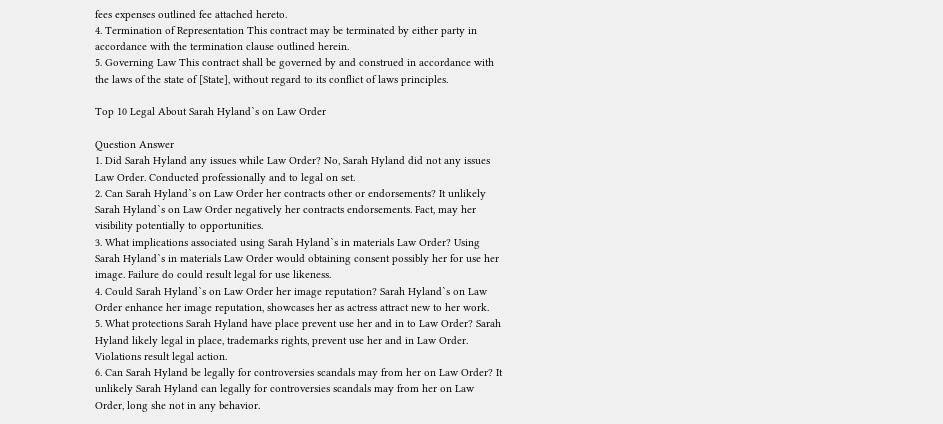fees expenses outlined fee attached hereto.
4. Termination of Representation This contract may be terminated by either party in accordance with the termination clause outlined herein.
5. Governing Law This contract shall be governed by and construed in accordance with the laws of the state of [State], without regard to its conflict of laws principles.

Top 10 Legal About Sarah Hyland`s on Law Order

Question Answer
1. Did Sarah Hyland any issues while Law Order? No, Sarah Hyland did not any issues Law Order. Conducted professionally and to legal on set.
2. Can Sarah Hyland`s on Law Order her contracts other or endorsements? It unlikely Sarah Hyland`s on Law Order negatively her contracts endorsements. Fact, may her visibility potentially to opportunities.
3. What implications associated using Sarah Hyland`s in materials Law Order? Using Sarah Hyland`s in materials Law Order would obtaining consent possibly her for use her image. Failure do could result legal for use likeness.
4. Could Sarah Hyland`s on Law Order her image reputation? Sarah Hyland`s on Law Order enhance her image reputation, showcases her as actress attract new to her work.
5. What protections Sarah Hyland have place prevent use her and in to Law Order? Sarah Hyland likely legal in place, trademarks rights, prevent use her and in Law Order. Violations result legal action.
6. Can Sarah Hyland be legally for controversies scandals may from her on Law Order? It unlikely Sarah Hyland can legally for controversies scandals may from her on Law Order, long she not in any behavior.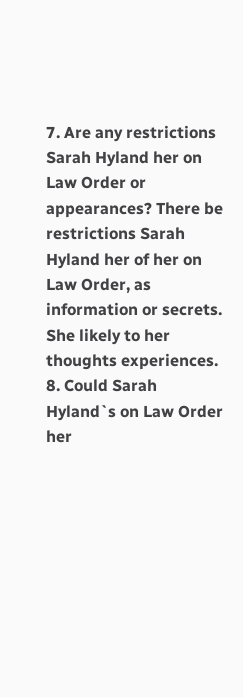7. Are any restrictions Sarah Hyland her on Law Order or appearances? There be restrictions Sarah Hyland her of her on Law Order, as information or secrets. She likely to her thoughts experiences.
8. Could Sarah Hyland`s on Law Order her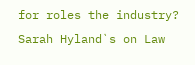for roles the industry? Sarah Hyland`s on Law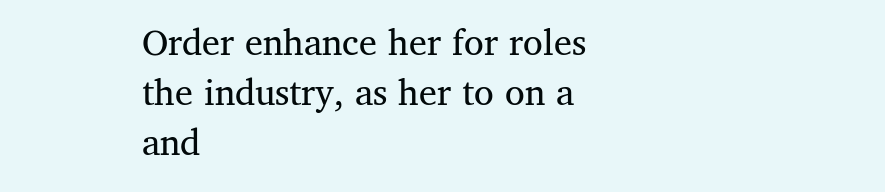Order enhance her for roles the industry, as her to on a and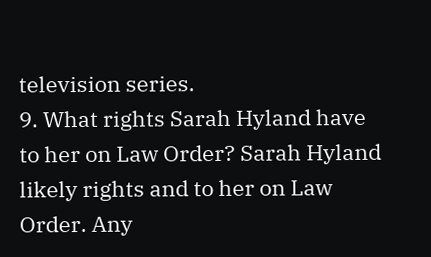television series.
9. What rights Sarah Hyland have to her on Law Order? Sarah Hyland likely rights and to her on Law Order. Any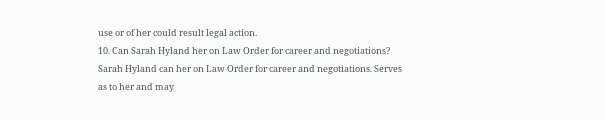use or of her could result legal action.
10. Can Sarah Hyland her on Law Order for career and negotiations? Sarah Hyland can her on Law Order for career and negotiations. Serves as to her and may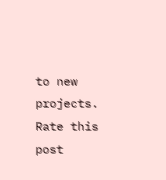to new projects.
Rate this post